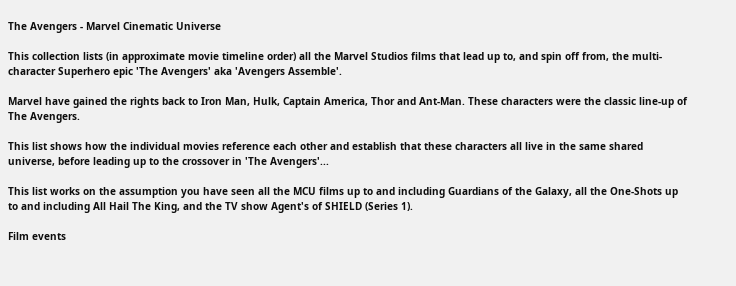The Avengers - Marvel Cinematic Universe

This collection lists (in approximate movie timeline order) all the Marvel Studios films that lead up to, and spin off from, the multi-character Superhero epic 'The Avengers' aka 'Avengers Assemble'.

Marvel have gained the rights back to Iron Man, Hulk, Captain America, Thor and Ant-Man. These characters were the classic line-up of The Avengers.

This list shows how the individual movies reference each other and establish that these characters all live in the same shared universe, before leading up to the crossover in 'The Avengers'...

This list works on the assumption you have seen all the MCU films up to and including Guardians of the Galaxy, all the One-Shots up to and including All Hail The King, and the TV show Agent's of SHIELD (Series 1).

Film events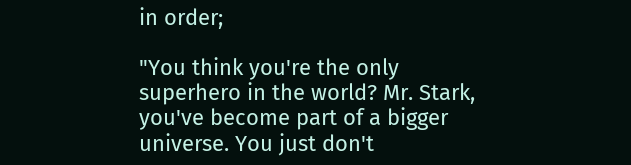in order;

"You think you're the only superhero in the world? Mr. Stark, you've become part of a bigger universe. You just don't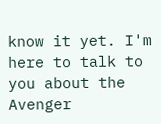know it yet. I'm here to talk to you about the Avenger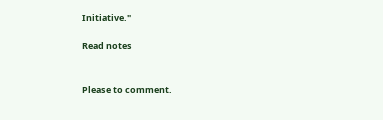Initiative."

Read notes


Please to comment.